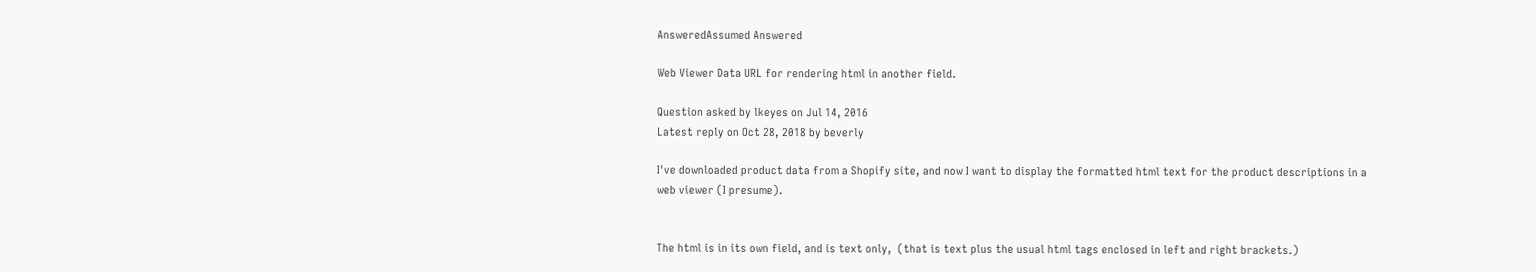AnsweredAssumed Answered

Web Viewer Data URL for rendering html in another field.

Question asked by lkeyes on Jul 14, 2016
Latest reply on Oct 28, 2018 by beverly

I've downloaded product data from a Shopify site, and now I want to display the formatted html text for the product descriptions in a web viewer (I presume).


The html is in its own field, and is text only,  (that is text plus the usual html tags enclosed in left and right brackets.)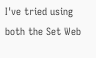I've tried using both the Set Web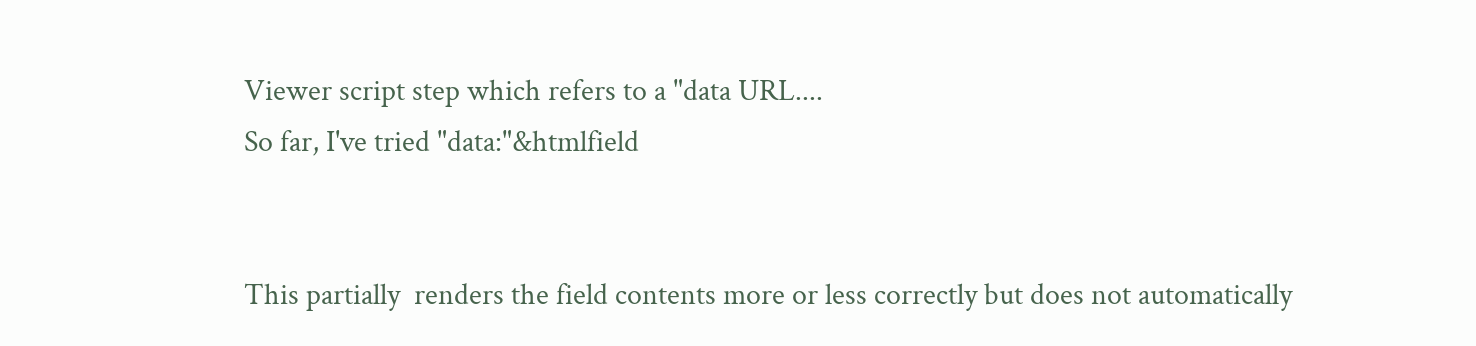Viewer script step which refers to a "data URL....
So far, I've tried "data:"&htmlfield


This partially  renders the field contents more or less correctly but does not automatically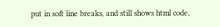put in soft line breaks, and still shows html code,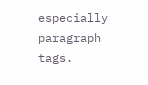especially paragraph tags.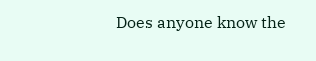Does anyone know the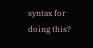syntax for doing this?